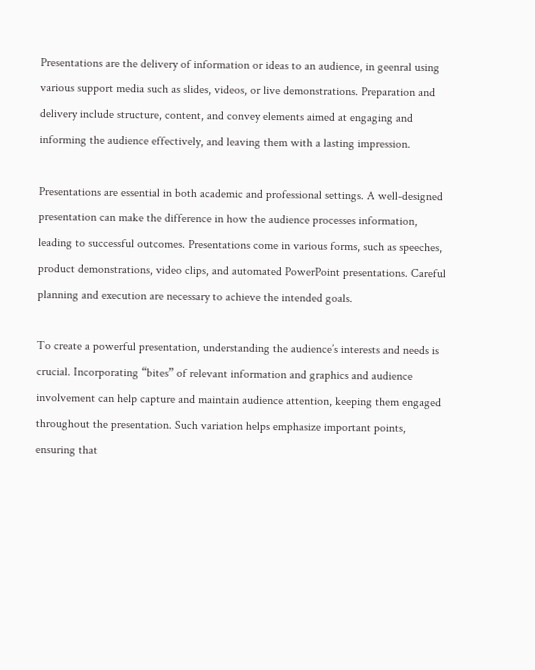Presentations are the delivery of information or ideas to an audience, in geenral using various support media such as slides, videos, or live demonstrations. Preparation and delivery include structure, content, and convey elements aimed at engaging and informing the audience effectively, and leaving them with a lasting impression.

Presentations are essential in both academic and professional settings. A well-designed presentation can make the difference in how the audience processes information, leading to successful outcomes. Presentations come in various forms, such as speeches, product demonstrations, video clips, and automated PowerPoint presentations. Careful planning and execution are necessary to achieve the intended goals.

To create a powerful presentation, understanding the audience’s interests and needs is crucial. Incorporating “bites” of relevant information and graphics and audience involvement can help capture and maintain audience attention, keeping them engaged throughout the presentation. Such variation helps emphasize important points, ensuring that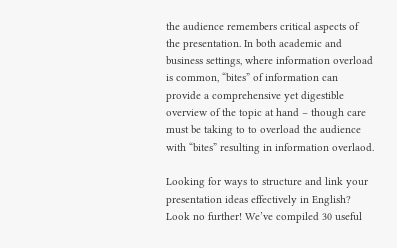the audience remembers critical aspects of the presentation. In both academic and business settings, where information overload is common, “bites” of information can provide a comprehensive yet digestible overview of the topic at hand – though care must be taking to to overload the audience with “bites” resulting in information overlaod.

Looking for ways to structure and link your presentation ideas effectively in English? Look no further! We’ve compiled 30 useful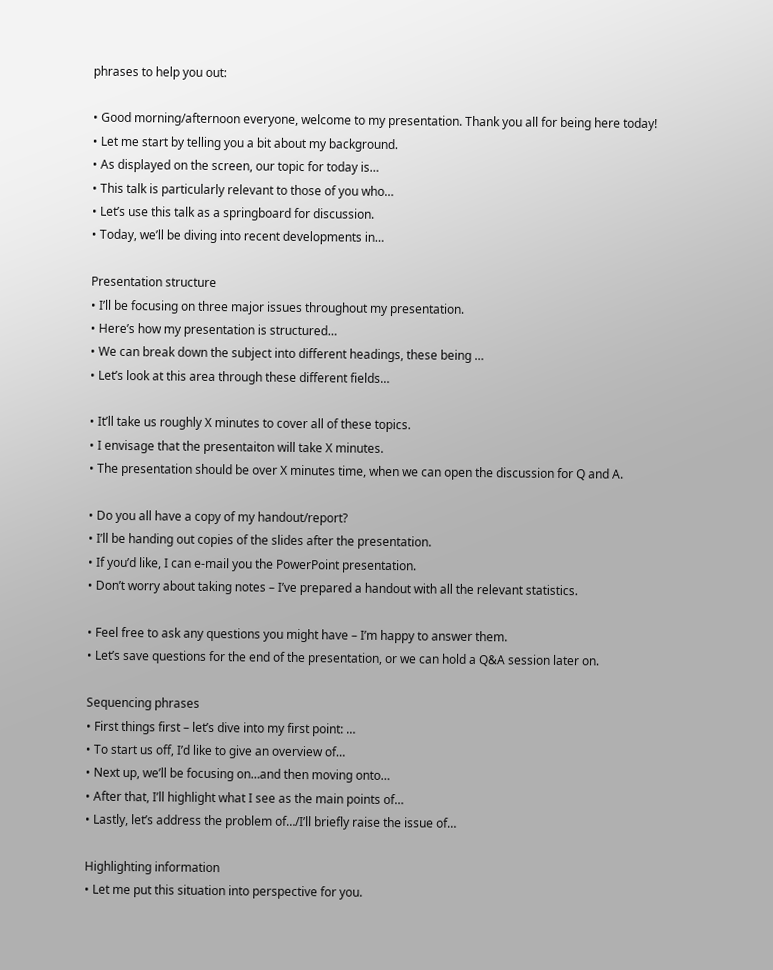phrases to help you out:

• Good morning/afternoon everyone, welcome to my presentation. Thank you all for being here today!
• Let me start by telling you a bit about my background.
• As displayed on the screen, our topic for today is…
• This talk is particularly relevant to those of you who…
• Let’s use this talk as a springboard for discussion.
• Today, we’ll be diving into recent developments in…

Presentation structure
• I’ll be focusing on three major issues throughout my presentation.
• Here’s how my presentation is structured…
• We can break down the subject into different headings, these being …
• Let’s look at this area through these different fields…

• It’ll take us roughly X minutes to cover all of these topics.
• I envisage that the presentaiton will take X minutes.
• The presentation should be over X minutes time, when we can open the discussion for Q and A.

• Do you all have a copy of my handout/report?
• I’ll be handing out copies of the slides after the presentation.
• If you’d like, I can e-mail you the PowerPoint presentation.
• Don’t worry about taking notes – I’ve prepared a handout with all the relevant statistics.

• Feel free to ask any questions you might have – I’m happy to answer them.
• Let’s save questions for the end of the presentation, or we can hold a Q&A session later on.

Sequencing phrases
• First things first – let’s dive into my first point: …
• To start us off, I’d like to give an overview of…
• Next up, we’ll be focusing on…and then moving onto…
• After that, I’ll highlight what I see as the main points of…
• Lastly, let’s address the problem of…/I’ll briefly raise the issue of…

Highlighting information
• Let me put this situation into perspective for you.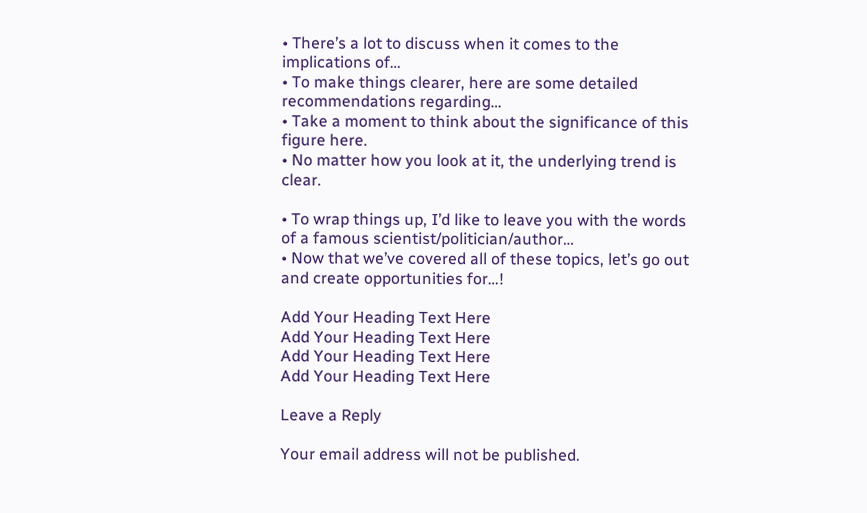• There’s a lot to discuss when it comes to the implications of…
• To make things clearer, here are some detailed recommendations regarding…
• Take a moment to think about the significance of this figure here.
• No matter how you look at it, the underlying trend is clear.

• To wrap things up, I’d like to leave you with the words of a famous scientist/politician/author…
• Now that we’ve covered all of these topics, let’s go out and create opportunities for…!

Add Your Heading Text Here
Add Your Heading Text Here
Add Your Heading Text Here
Add Your Heading Text Here

Leave a Reply

Your email address will not be published.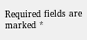Required fields are marked *